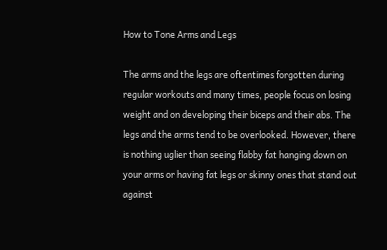How to Tone Arms and Legs

The arms and the legs are oftentimes forgotten during regular workouts and many times, people focus on losing weight and on developing their biceps and their abs. The legs and the arms tend to be overlooked. However, there is nothing uglier than seeing flabby fat hanging down on your arms or having fat legs or skinny ones that stand out against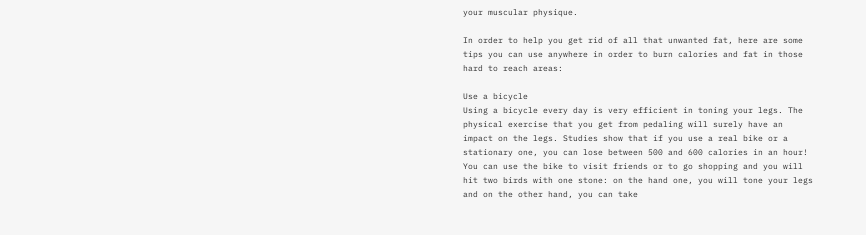your muscular physique.

In order to help you get rid of all that unwanted fat, here are some tips you can use anywhere in order to burn calories and fat in those hard to reach areas:

Use a bicycle
Using a bicycle every day is very efficient in toning your legs. The physical exercise that you get from pedaling will surely have an impact on the legs. Studies show that if you use a real bike or a stationary one, you can lose between 500 and 600 calories in an hour! You can use the bike to visit friends or to go shopping and you will hit two birds with one stone: on the hand one, you will tone your legs and on the other hand, you can take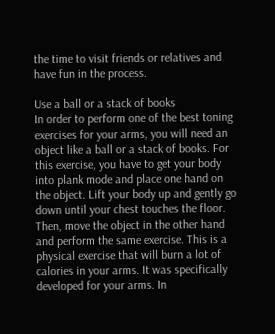the time to visit friends or relatives and have fun in the process.

Use a ball or a stack of books
In order to perform one of the best toning exercises for your arms, you will need an object like a ball or a stack of books. For this exercise, you have to get your body into plank mode and place one hand on the object. Lift your body up and gently go down until your chest touches the floor. Then, move the object in the other hand and perform the same exercise. This is a physical exercise that will burn a lot of calories in your arms. It was specifically developed for your arms. In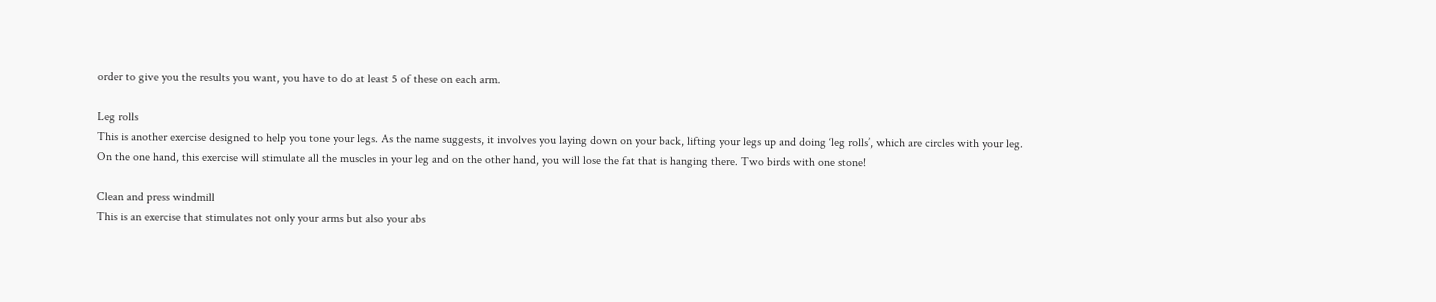order to give you the results you want, you have to do at least 5 of these on each arm.

Leg rolls
This is another exercise designed to help you tone your legs. As the name suggests, it involves you laying down on your back, lifting your legs up and doing ‘leg rolls’, which are circles with your leg. On the one hand, this exercise will stimulate all the muscles in your leg and on the other hand, you will lose the fat that is hanging there. Two birds with one stone!

Clean and press windmill
This is an exercise that stimulates not only your arms but also your abs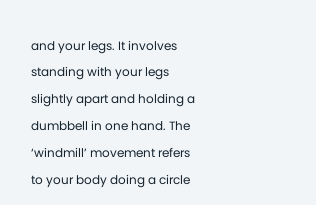and your legs. It involves standing with your legs slightly apart and holding a dumbbell in one hand. The ‘windmill’ movement refers to your body doing a circle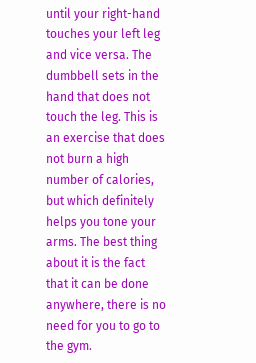until your right-hand touches your left leg and vice versa. The dumbbell sets in the hand that does not touch the leg. This is an exercise that does not burn a high number of calories, but which definitely helps you tone your arms. The best thing about it is the fact that it can be done anywhere, there is no need for you to go to the gym.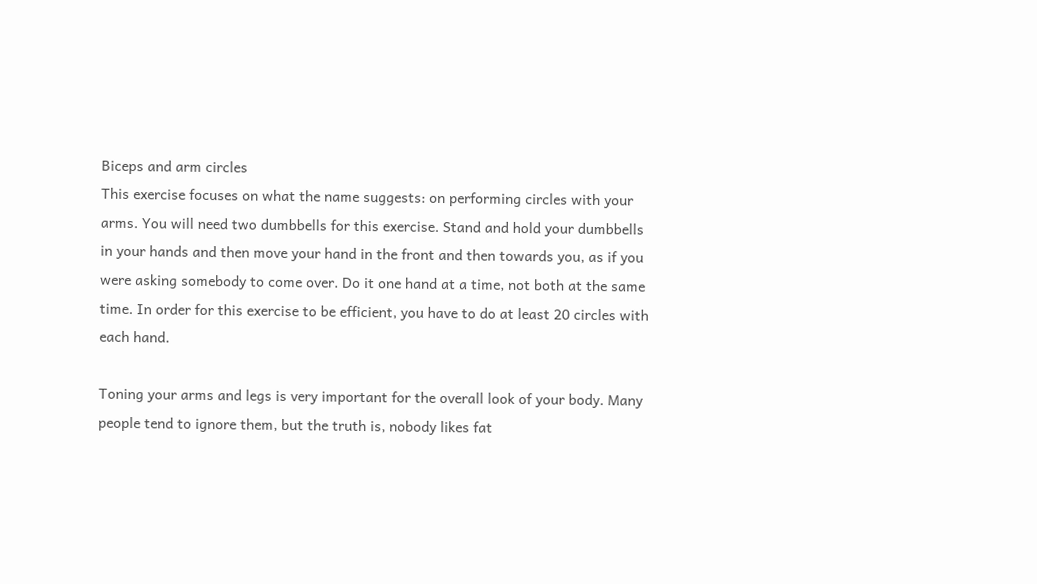Biceps and arm circles
This exercise focuses on what the name suggests: on performing circles with your arms. You will need two dumbbells for this exercise. Stand and hold your dumbbells in your hands and then move your hand in the front and then towards you, as if you were asking somebody to come over. Do it one hand at a time, not both at the same time. In order for this exercise to be efficient, you have to do at least 20 circles with each hand.

Toning your arms and legs is very important for the overall look of your body. Many people tend to ignore them, but the truth is, nobody likes fat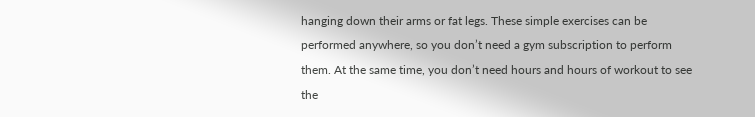hanging down their arms or fat legs. These simple exercises can be performed anywhere, so you don’t need a gym subscription to perform them. At the same time, you don’t need hours and hours of workout to see the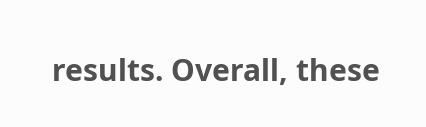results. Overall, these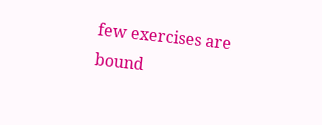few exercises are bound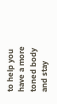to help you have a more toned body and stay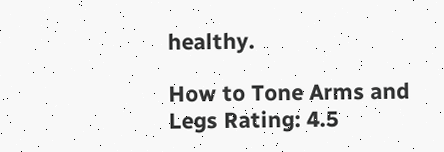healthy.

How to Tone Arms and Legs Rating: 4.5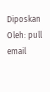Diposkan Oleh: pull email